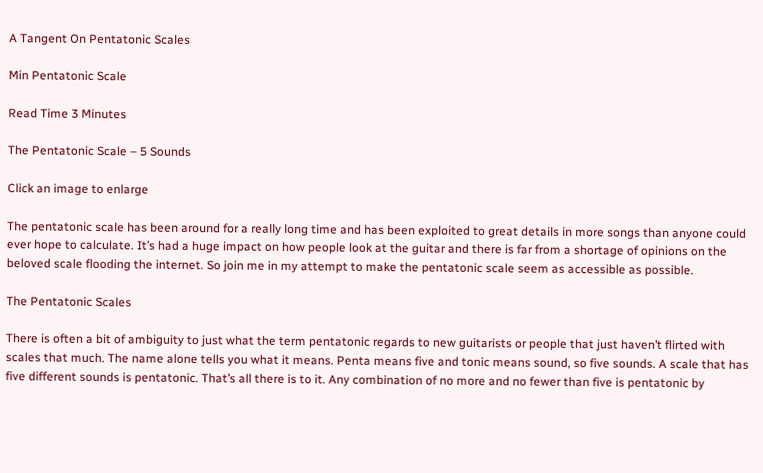A Tangent On Pentatonic Scales

Min Pentatonic Scale

Read Time 3 Minutes

The Pentatonic Scale – 5 Sounds

Click an image to enlarge

The pentatonic scale has been around for a really long time and has been exploited to great details in more songs than anyone could ever hope to calculate. It’s had a huge impact on how people look at the guitar and there is far from a shortage of opinions on the beloved scale flooding the internet. So join me in my attempt to make the pentatonic scale seem as accessible as possible.

The Pentatonic Scales

There is often a bit of ambiguity to just what the term pentatonic regards to new guitarists or people that just haven’t flirted with scales that much. The name alone tells you what it means. Penta means five and tonic means sound, so five sounds. A scale that has five different sounds is pentatonic. That’s all there is to it. Any combination of no more and no fewer than five is pentatonic by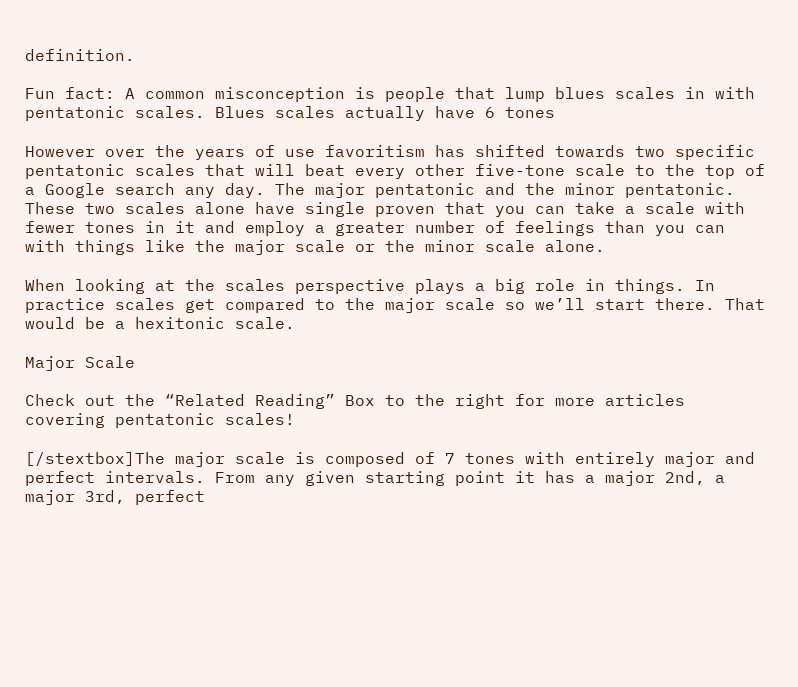definition.

Fun fact: A common misconception is people that lump blues scales in with pentatonic scales. Blues scales actually have 6 tones

However over the years of use favoritism has shifted towards two specific pentatonic scales that will beat every other five-tone scale to the top of a Google search any day. The major pentatonic and the minor pentatonic. These two scales alone have single proven that you can take a scale with fewer tones in it and employ a greater number of feelings than you can with things like the major scale or the minor scale alone.

When looking at the scales perspective plays a big role in things. In practice scales get compared to the major scale so we’ll start there. That would be a hexitonic scale.

Major Scale

Check out the “Related Reading” Box to the right for more articles covering pentatonic scales!

[/stextbox]The major scale is composed of 7 tones with entirely major and perfect intervals. From any given starting point it has a major 2nd, a major 3rd, perfect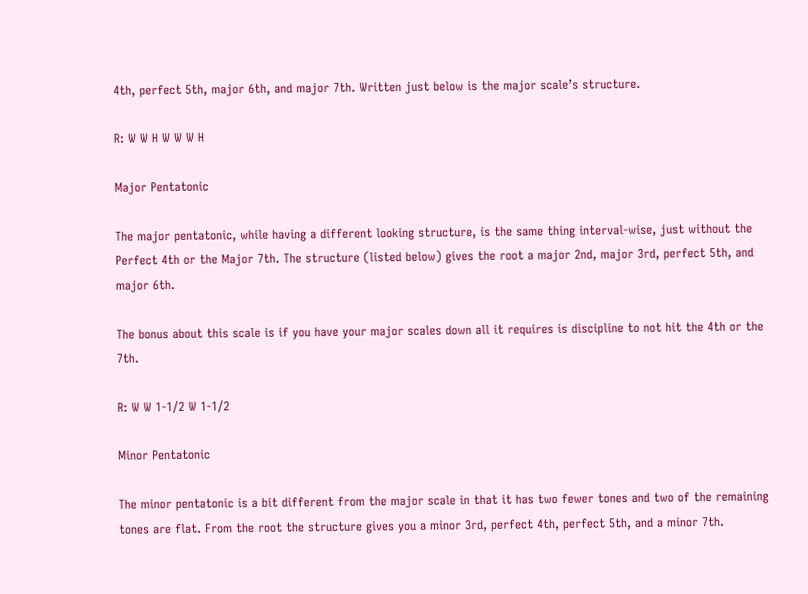4th, perfect 5th, major 6th, and major 7th. Written just below is the major scale’s structure.

R: W W H W W W H

Major Pentatonic

The major pentatonic, while having a different looking structure, is the same thing interval-wise, just without the Perfect 4th or the Major 7th. The structure (listed below) gives the root a major 2nd, major 3rd, perfect 5th, and major 6th.

The bonus about this scale is if you have your major scales down all it requires is discipline to not hit the 4th or the 7th.

R: W W 1-1/2 W 1-1/2

Minor Pentatonic

The minor pentatonic is a bit different from the major scale in that it has two fewer tones and two of the remaining tones are flat. From the root the structure gives you a minor 3rd, perfect 4th, perfect 5th, and a minor 7th.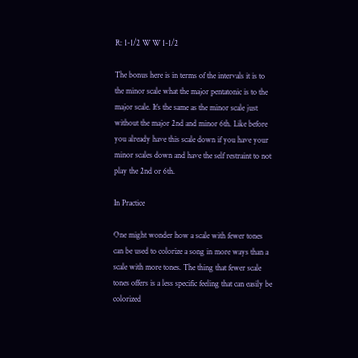R: 1-1/2 W W 1-1/2

The bonus here is in terms of the intervals it is to the minor scale what the major pentatonic is to the major scale. It’s the same as the minor scale just without the major 2nd and minor 6th. Like before you already have this scale down if you have your minor scales down and have the self restraint to not play the 2nd or 6th.

In Practice

One might wonder how a scale with fewer tones can be used to colorize a song in more ways than a scale with more tones. The thing that fewer scale tones offers is a less specific feeling that can easily be colorized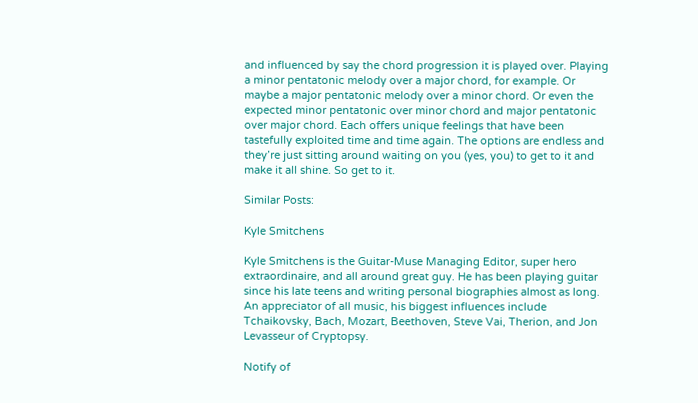and influenced by say the chord progression it is played over. Playing a minor pentatonic melody over a major chord, for example. Or maybe a major pentatonic melody over a minor chord. Or even the expected minor pentatonic over minor chord and major pentatonic over major chord. Each offers unique feelings that have been tastefully exploited time and time again. The options are endless and they’re just sitting around waiting on you (yes, you) to get to it and make it all shine. So get to it.

Similar Posts:

Kyle Smitchens

Kyle Smitchens is the Guitar-Muse Managing Editor, super hero extraordinaire, and all around great guy. He has been playing guitar since his late teens and writing personal biographies almost as long. An appreciator of all music, his biggest influences include Tchaikovsky, Bach, Mozart, Beethoven, Steve Vai, Therion, and Jon Levasseur of Cryptopsy.

Notify of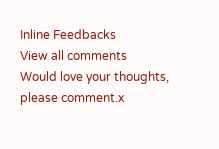Inline Feedbacks
View all comments
Would love your thoughts, please comment.x